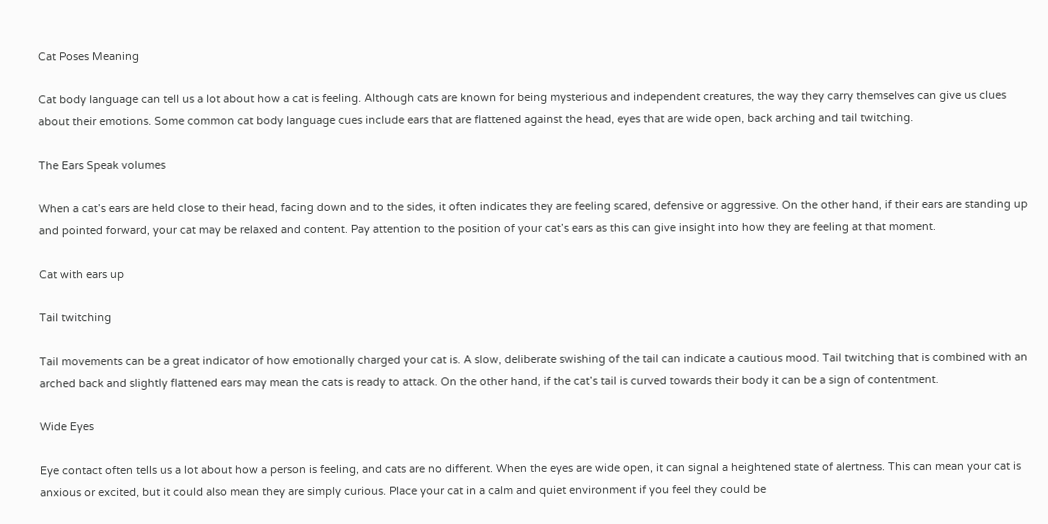Cat Poses Meaning

Cat body language can tell us a lot about how a cat is feeling. Although cats are known for being mysterious and independent creatures, the way they carry themselves can give us clues about their emotions. Some common cat body language cues include ears that are flattened against the head, eyes that are wide open, back arching and tail twitching.

The Ears Speak volumes

When a cat’s ears are held close to their head, facing down and to the sides, it often indicates they are feeling scared, defensive or aggressive. On the other hand, if their ears are standing up and pointed forward, your cat may be relaxed and content. Pay attention to the position of your cat’s ears as this can give insight into how they are feeling at that moment.

Cat with ears up

Tail twitching

Tail movements can be a great indicator of how emotionally charged your cat is. A slow, deliberate swishing of the tail can indicate a cautious mood. Tail twitching that is combined with an arched back and slightly flattened ears may mean the cats is ready to attack. On the other hand, if the cat’s tail is curved towards their body it can be a sign of contentment.

Wide Eyes

Eye contact often tells us a lot about how a person is feeling, and cats are no different. When the eyes are wide open, it can signal a heightened state of alertness. This can mean your cat is anxious or excited, but it could also mean they are simply curious. Place your cat in a calm and quiet environment if you feel they could be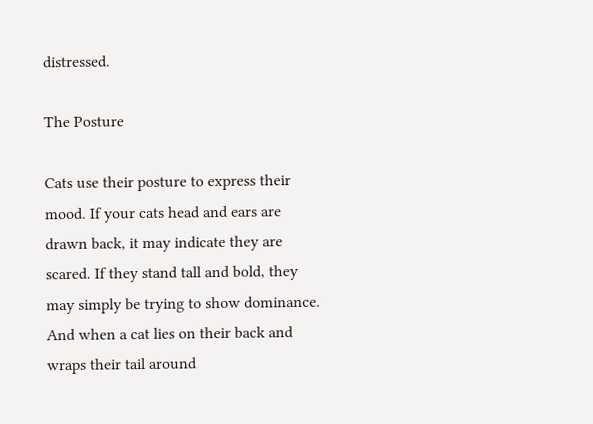distressed.

The Posture

Cats use their posture to express their mood. If your cats head and ears are drawn back, it may indicate they are scared. If they stand tall and bold, they may simply be trying to show dominance. And when a cat lies on their back and wraps their tail around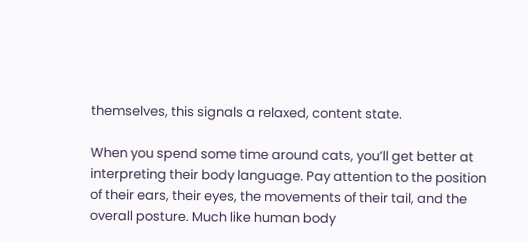themselves, this signals a relaxed, content state.

When you spend some time around cats, you’ll get better at interpreting their body language. Pay attention to the position of their ears, their eyes, the movements of their tail, and the overall posture. Much like human body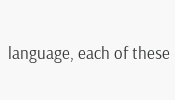language, each of these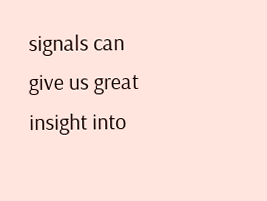signals can give us great insight into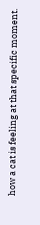how a cat is feeling at that specific moment.